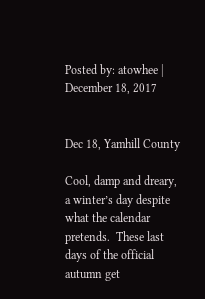Posted by: atowhee | December 18, 2017


Dec 18, Yamhill County

Cool, damp and dreary, a winter’s day despite what the calendar pretends.  These last days of the official autumn get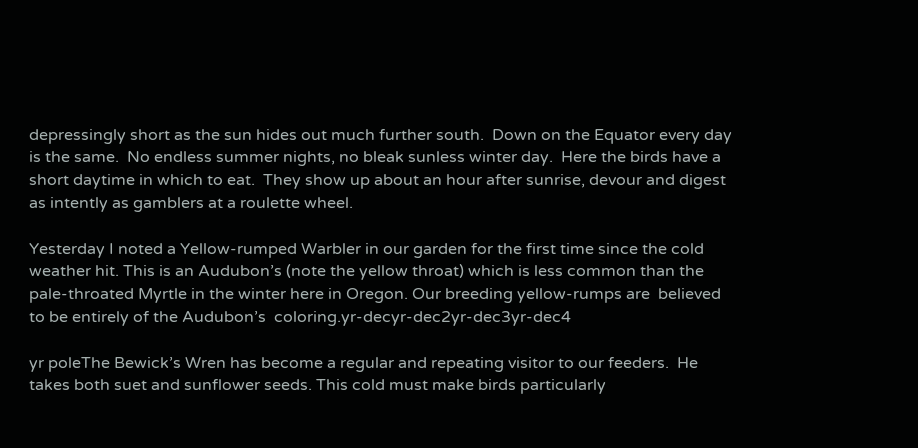depressingly short as the sun hides out much further south.  Down on the Equator every day is the same.  No endless summer nights, no bleak sunless winter day.  Here the birds have a short daytime in which to eat.  They show up about an hour after sunrise, devour and digest as intently as gamblers at a roulette wheel.

Yesterday I noted a Yellow-rumped Warbler in our garden for the first time since the cold weather hit. This is an Audubon’s (note the yellow throat) which is less common than the pale-throated Myrtle in the winter here in Oregon. Our breeding yellow-rumps are  believed to be entirely of the Audubon’s  coloring.yr-decyr-dec2yr-dec3yr-dec4

yr poleThe Bewick’s Wren has become a regular and repeating visitor to our feeders.  He takes both suet and sunflower seeds. This cold must make birds particularly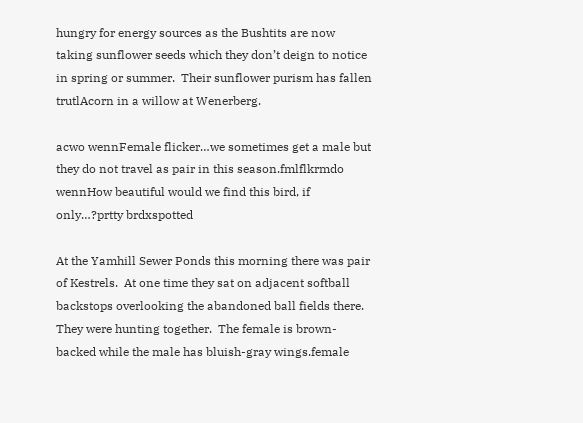hungry for energy sources as the Bushtits are now taking sunflower seeds which they don’t deign to notice in spring or summer.  Their sunflower purism has fallen trutlAcorn in a willow at Wenerberg.

acwo wennFemale flicker…we sometimes get a male but they do not travel as pair in this season.fmlflkrmdo wennHow beautiful would we find this bird, if only…?prtty brdxspotted

At the Yamhill Sewer Ponds this morning there was pair of Kestrels.  At one time they sat on adjacent softball backstops overlooking the abandoned ball fields there.  They were hunting together.  The female is brown-backed while the male has bluish-gray wings.female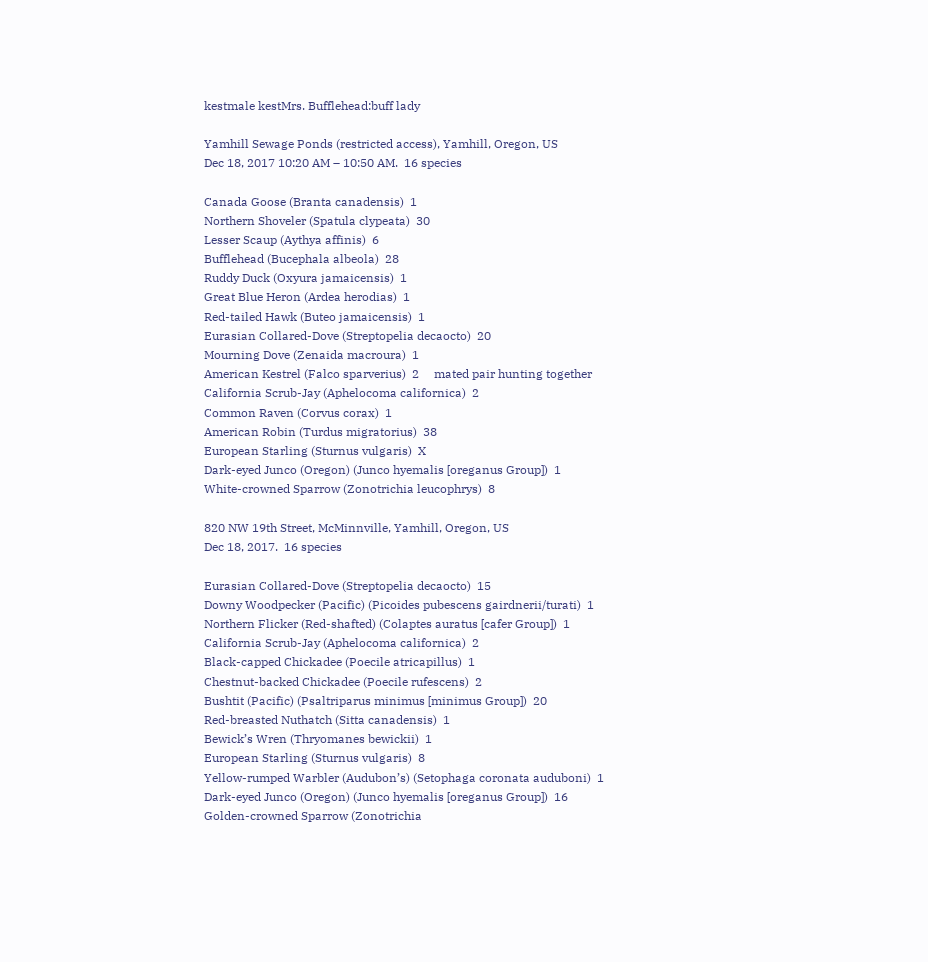kestmale kestMrs. Bufflehead:buff lady

Yamhill Sewage Ponds (restricted access), Yamhill, Oregon, US
Dec 18, 2017 10:20 AM – 10:50 AM.  16 species

Canada Goose (Branta canadensis)  1
Northern Shoveler (Spatula clypeata)  30
Lesser Scaup (Aythya affinis)  6
Bufflehead (Bucephala albeola)  28
Ruddy Duck (Oxyura jamaicensis)  1
Great Blue Heron (Ardea herodias)  1
Red-tailed Hawk (Buteo jamaicensis)  1
Eurasian Collared-Dove (Streptopelia decaocto)  20
Mourning Dove (Zenaida macroura)  1
American Kestrel (Falco sparverius)  2     mated pair hunting together
California Scrub-Jay (Aphelocoma californica)  2
Common Raven (Corvus corax)  1
American Robin (Turdus migratorius)  38
European Starling (Sturnus vulgaris)  X
Dark-eyed Junco (Oregon) (Junco hyemalis [oreganus Group])  1
White-crowned Sparrow (Zonotrichia leucophrys)  8

820 NW 19th Street, McMinnville, Yamhill, Oregon, US
Dec 18, 2017.  16 species

Eurasian Collared-Dove (Streptopelia decaocto)  15
Downy Woodpecker (Pacific) (Picoides pubescens gairdnerii/turati)  1
Northern Flicker (Red-shafted) (Colaptes auratus [cafer Group])  1
California Scrub-Jay (Aphelocoma californica)  2
Black-capped Chickadee (Poecile atricapillus)  1
Chestnut-backed Chickadee (Poecile rufescens)  2
Bushtit (Pacific) (Psaltriparus minimus [minimus Group])  20
Red-breasted Nuthatch (Sitta canadensis)  1
Bewick’s Wren (Thryomanes bewickii)  1
European Starling (Sturnus vulgaris)  8
Yellow-rumped Warbler (Audubon’s) (Setophaga coronata auduboni)  1
Dark-eyed Junco (Oregon) (Junco hyemalis [oreganus Group])  16
Golden-crowned Sparrow (Zonotrichia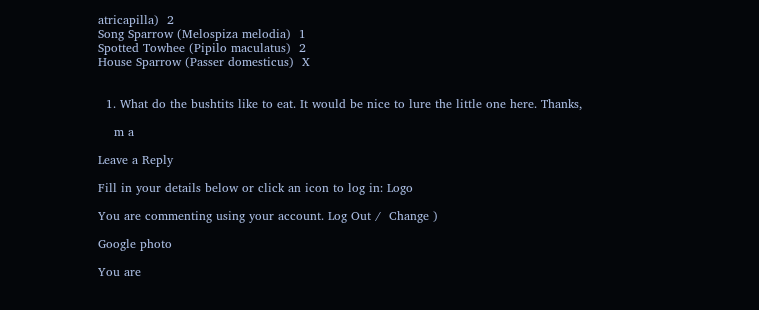atricapilla)  2
Song Sparrow (Melospiza melodia)  1
Spotted Towhee (Pipilo maculatus)  2
House Sparrow (Passer domesticus)  X


  1. What do the bushtits like to eat. It would be nice to lure the little one here. Thanks,

    m a

Leave a Reply

Fill in your details below or click an icon to log in: Logo

You are commenting using your account. Log Out /  Change )

Google photo

You are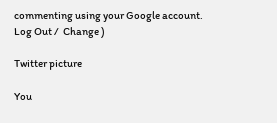commenting using your Google account. Log Out /  Change )

Twitter picture

You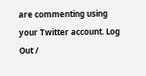are commenting using your Twitter account. Log Out /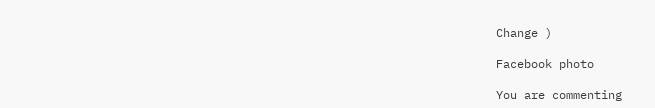Change )

Facebook photo

You are commenting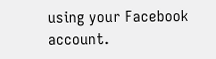using your Facebook account.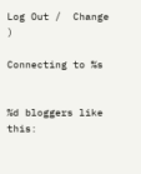Log Out /  Change )

Connecting to %s


%d bloggers like this: